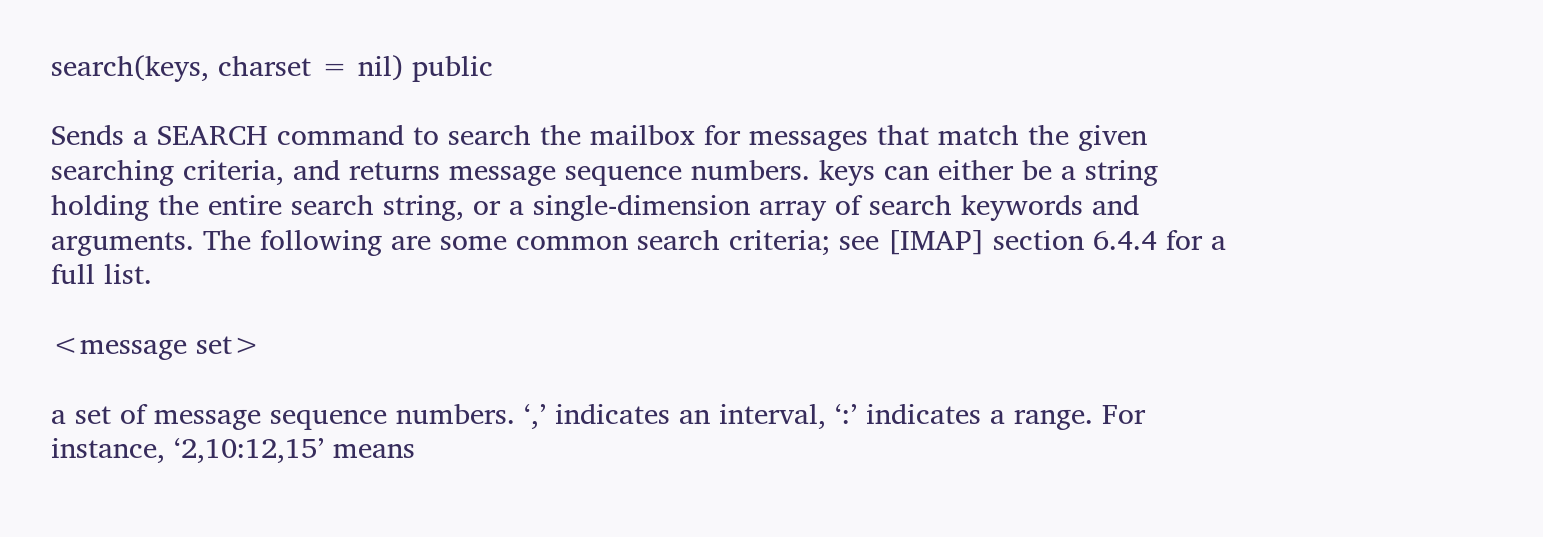search(keys, charset = nil) public

Sends a SEARCH command to search the mailbox for messages that match the given searching criteria, and returns message sequence numbers. keys can either be a string holding the entire search string, or a single-dimension array of search keywords and arguments. The following are some common search criteria; see [IMAP] section 6.4.4 for a full list.

<message set>

a set of message sequence numbers. ‘,’ indicates an interval, ‘:’ indicates a range. For instance, ‘2,10:12,15’ means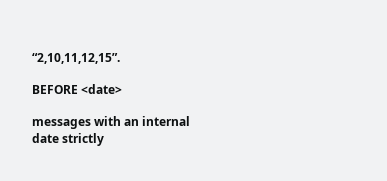“2,10,11,12,15”.

BEFORE <date>

messages with an internal date strictly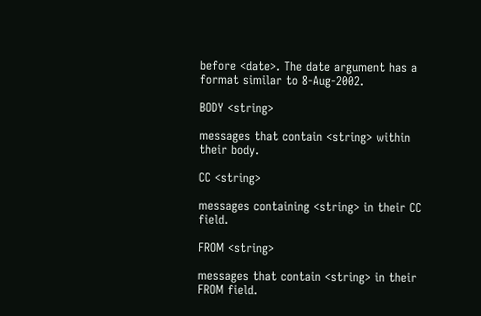before <date>. The date argument has a format similar to 8-Aug-2002.

BODY <string>

messages that contain <string> within their body.

CC <string>

messages containing <string> in their CC field.

FROM <string>

messages that contain <string> in their FROM field.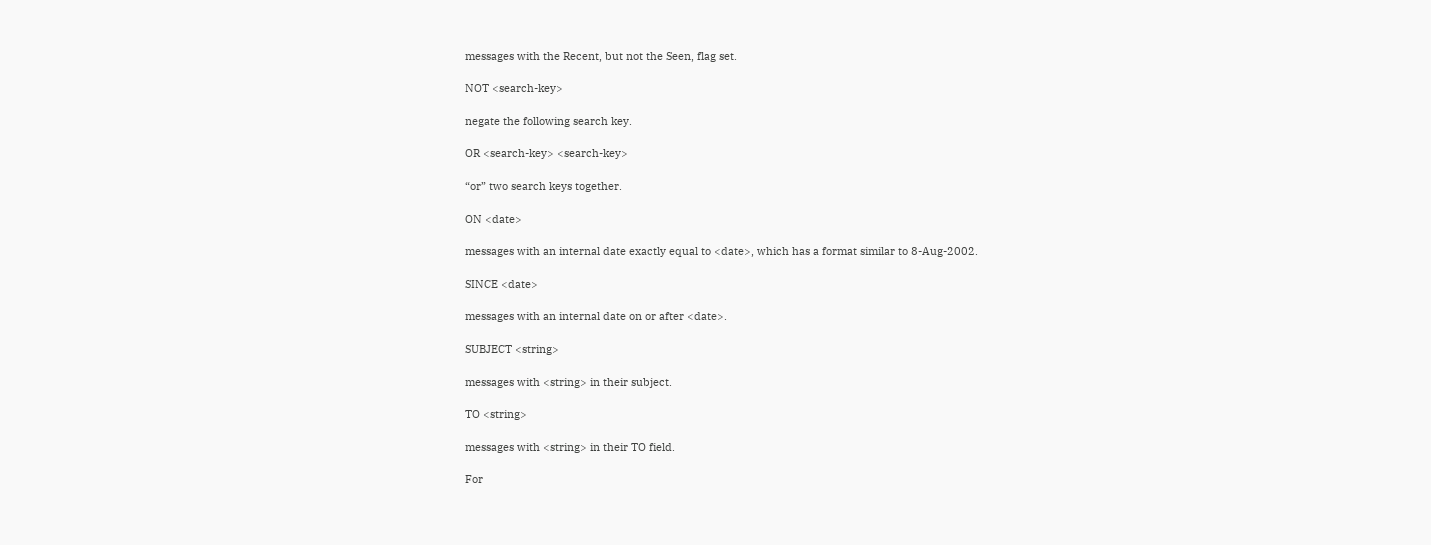messages with the Recent, but not the Seen, flag set.

NOT <search-key>

negate the following search key.

OR <search-key> <search-key>

“or” two search keys together.

ON <date>

messages with an internal date exactly equal to <date>, which has a format similar to 8-Aug-2002.

SINCE <date>

messages with an internal date on or after <date>.

SUBJECT <string>

messages with <string> in their subject.

TO <string>

messages with <string> in their TO field.

For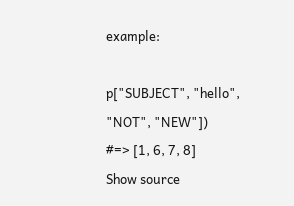example:

p["SUBJECT", "hello", "NOT", "NEW"])
#=> [1, 6, 7, 8]
Show source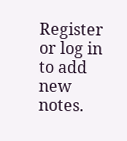Register or log in to add new notes.